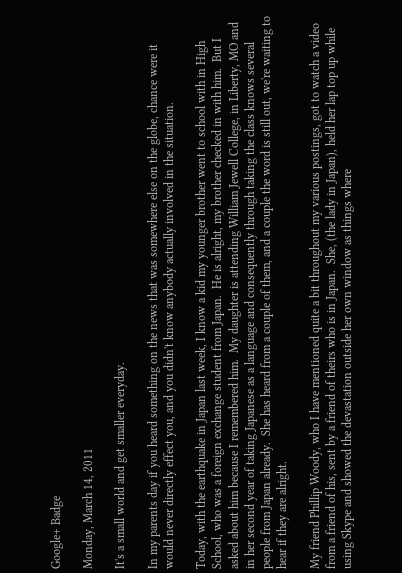Google+ Badge

Monday, March 14, 2011

It's a small world and get smaller everyday.

In my parents day if you heard something on the news that was somewhere else on the globe, chance were it would never directly effect you, and you didn't know anybody actually involved in the situation.

Today, with the earthquake in Japan last week, I know a kid my younger brother went to school with in High School, who was a foreign exchange student from Japan.  He is alright, my brother checked in with him.  But I asked about him because I remembered him.  My daughter is attending William Jewell College, in Liberty, MO and in her second year of taking Japanese as a language and consequently through taking the class knows several people from Japan already.  She has heard from a couple of them, and a couple the word is still out, we're waiting to hear if they are alright.

My friend Phillip Woody, who I have mentioned quite a bit throughout my various postings, got to watch a video from a friend of his, sent by a friend of theirs who is in Japan.  She, (the lady in Japan), held her lap top up while using Skype and showed the devastation outside her own window as things where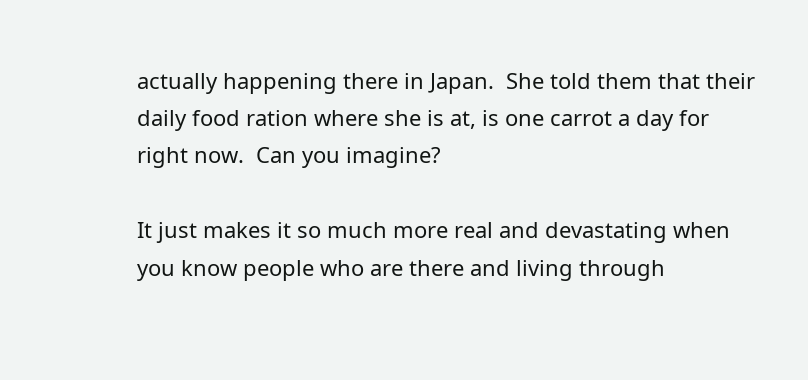actually happening there in Japan.  She told them that their daily food ration where she is at, is one carrot a day for right now.  Can you imagine?

It just makes it so much more real and devastating when you know people who are there and living through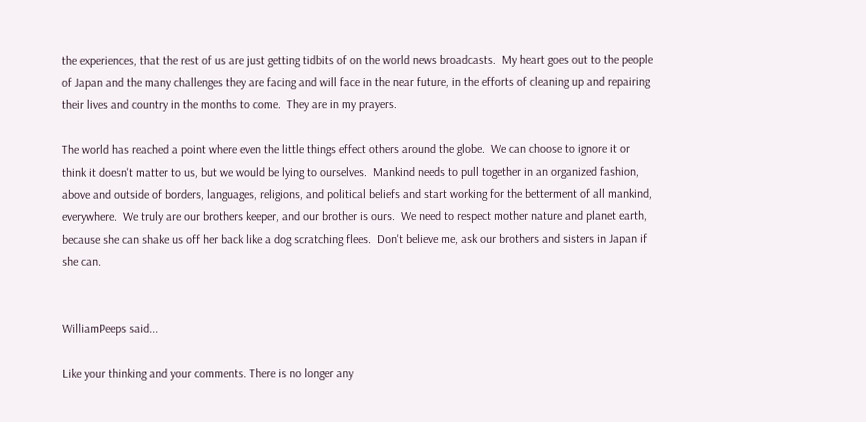the experiences, that the rest of us are just getting tidbits of on the world news broadcasts.  My heart goes out to the people of Japan and the many challenges they are facing and will face in the near future, in the efforts of cleaning up and repairing their lives and country in the months to come.  They are in my prayers.

The world has reached a point where even the little things effect others around the globe.  We can choose to ignore it or think it doesn't matter to us, but we would be lying to ourselves.  Mankind needs to pull together in an organized fashion, above and outside of borders, languages, religions, and political beliefs and start working for the betterment of all mankind, everywhere.  We truly are our brothers keeper, and our brother is ours.  We need to respect mother nature and planet earth, because she can shake us off her back like a dog scratching flees.  Don't believe me, ask our brothers and sisters in Japan if she can.


WilliamPeeps said...

Like your thinking and your comments. There is no longer any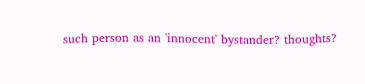such person as an 'innocent' bystander? thoughts?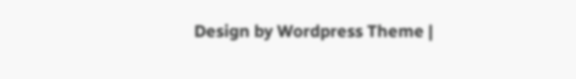Design by Wordpress Theme |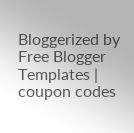Bloggerized by Free Blogger Templates | coupon codes